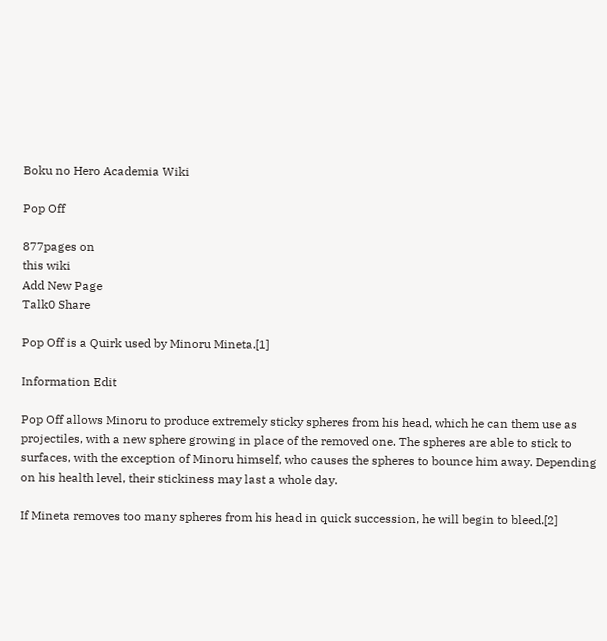Boku no Hero Academia Wiki

Pop Off

877pages on
this wiki
Add New Page
Talk0 Share

Pop Off is a Quirk used by Minoru Mineta.[1]

Information Edit

Pop Off allows Minoru to produce extremely sticky spheres from his head, which he can them use as projectiles, with a new sphere growing in place of the removed one. The spheres are able to stick to surfaces, with the exception of Minoru himself, who causes the spheres to bounce him away. Depending on his health level, their stickiness may last a whole day.

If Mineta removes too many spheres from his head in quick succession, he will begin to bleed.[2]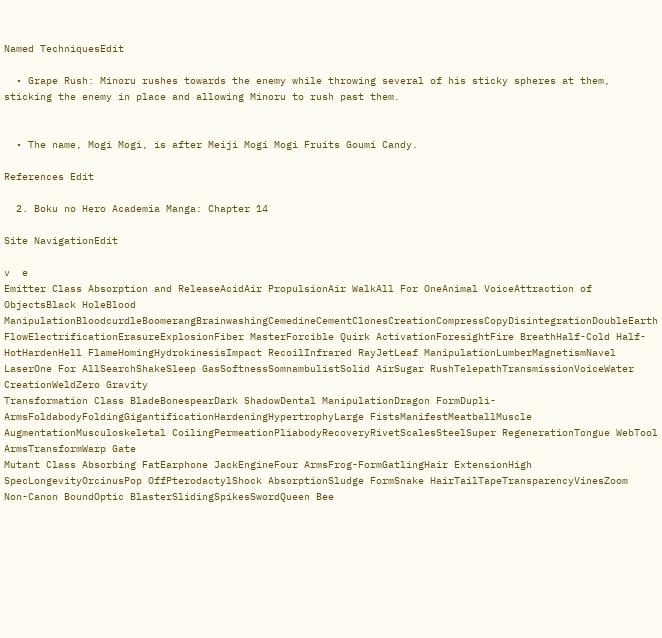Named TechniquesEdit

  • Grape Rush: Minoru rushes towards the enemy while throwing several of his sticky spheres at them, sticking the enemy in place and allowing Minoru to rush past them.


  • The name, Mogi Mogi, is after Meiji Mogi Mogi Fruits Goumi Candy.

References Edit

  2. Boku no Hero Academia Manga: Chapter 14

Site NavigationEdit

v  e
Emitter Class Absorption and ReleaseAcidAir PropulsionAir WalkAll For OneAnimal VoiceAttraction of ObjectsBlack HoleBlood ManipulationBloodcurdleBoomerangBrainwashingCemedineCementClonesCreationCompressCopyDisintegrationDoubleEarth FlowElectrificationErasureExplosionFiber MasterForcible Quirk ActivationForesightFire BreathHalf-Cold Half-HotHardenHell FlameHomingHydrokinesisImpact RecoilInfrared RayJetLeaf ManipulationLumberMagnetismNavel LaserOne For AllSearchShakeSleep GasSoftnessSomnambulistSolid AirSugar RushTelepathTransmissionVoiceWater CreationWeldZero Gravity
Transformation Class BladeBonespearDark ShadowDental ManipulationDragon FormDupli-ArmsFoldabodyFoldingGigantificationHardeningHypertrophyLarge FistsManifestMeatballMuscle AugmentationMusculoskeletal CoilingPermeationPliabodyRecoveryRivetScalesSteelSuper RegenerationTongue WebTool ArmsTransformWarp Gate
Mutant Class Absorbing FatEarphone JackEngineFour ArmsFrog-FormGatlingHair ExtensionHigh SpecLongevityOrcinusPop OffPterodactylShock AbsorptionSludge FormSnake HairTailTapeTransparencyVinesZoom
Non-Canon BoundOptic BlasterSlidingSpikesSwordQueen Bee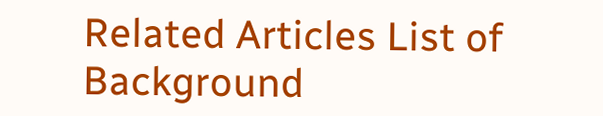Related Articles List of Background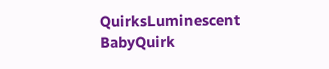QuirksLuminescent BabyQuirk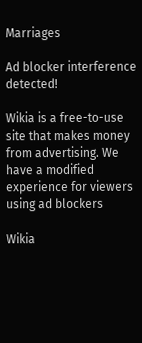Marriages

Ad blocker interference detected!

Wikia is a free-to-use site that makes money from advertising. We have a modified experience for viewers using ad blockers

Wikia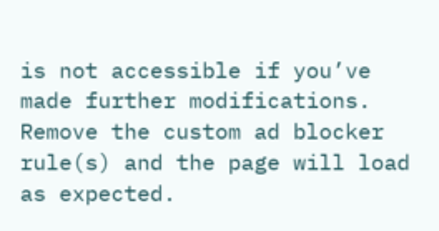is not accessible if you’ve made further modifications. Remove the custom ad blocker rule(s) and the page will load as expected.